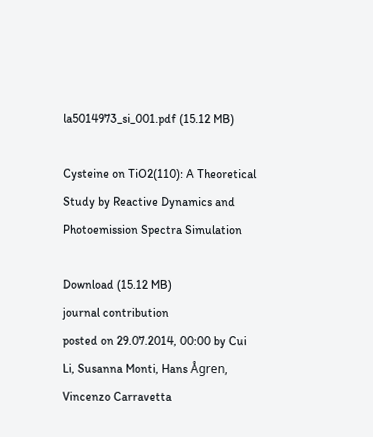la5014973_si_001.pdf (15.12 MB)

Cysteine on TiO2(110): A Theoretical Study by Reactive Dynamics and Photoemission Spectra Simulation

Download (15.12 MB)
journal contribution
posted on 29.07.2014, 00:00 by Cui Li, Susanna Monti, Hans Ågren, Vincenzo Carravetta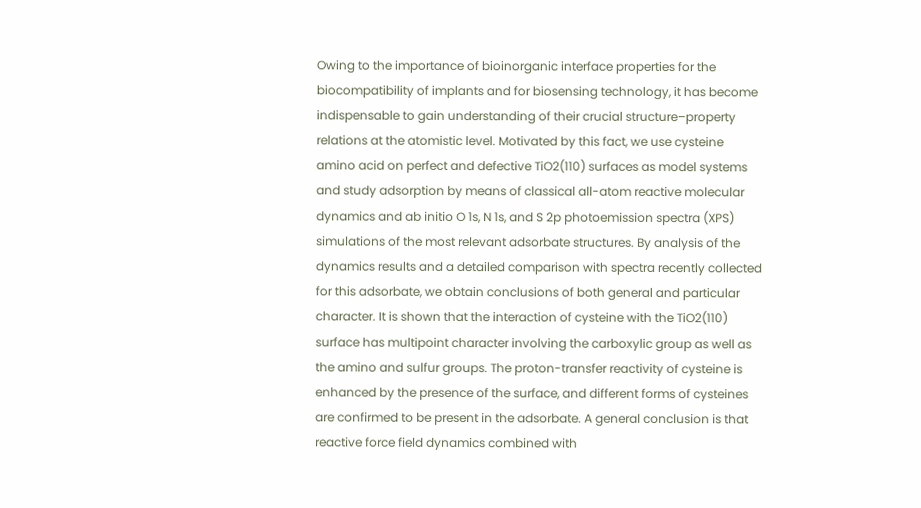Owing to the importance of bioinorganic interface properties for the biocompatibility of implants and for biosensing technology, it has become indispensable to gain understanding of their crucial structure–property relations at the atomistic level. Motivated by this fact, we use cysteine amino acid on perfect and defective TiO2(110) surfaces as model systems and study adsorption by means of classical all-atom reactive molecular dynamics and ab initio O 1s, N 1s, and S 2p photoemission spectra (XPS) simulations of the most relevant adsorbate structures. By analysis of the dynamics results and a detailed comparison with spectra recently collected for this adsorbate, we obtain conclusions of both general and particular character. It is shown that the interaction of cysteine with the TiO2(110) surface has multipoint character involving the carboxylic group as well as the amino and sulfur groups. The proton-transfer reactivity of cysteine is enhanced by the presence of the surface, and different forms of cysteines are confirmed to be present in the adsorbate. A general conclusion is that reactive force field dynamics combined with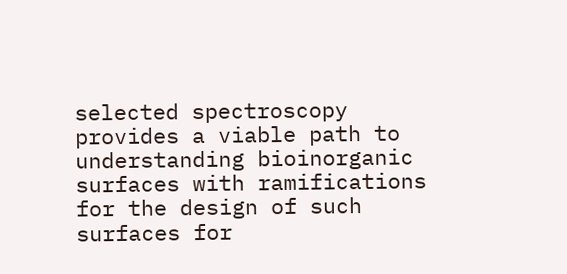selected spectroscopy provides a viable path to understanding bioinorganic surfaces with ramifications for the design of such surfaces for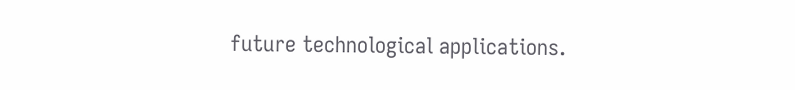future technological applications.